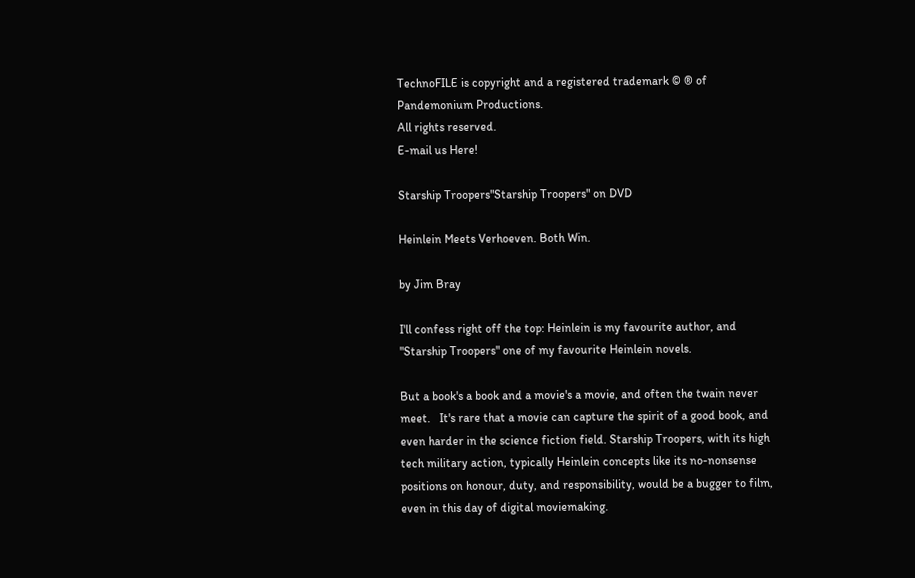TechnoFILE is copyright and a registered trademark © ® of
Pandemonium Productions.
All rights reserved.
E-mail us Here!

Starship Troopers"Starship Troopers" on DVD

Heinlein Meets Verhoeven. Both Win.

by Jim Bray

I'll confess right off the top: Heinlein is my favourite author, and "Starship Troopers" one of my favourite Heinlein novels.

But a book's a book and a movie's a movie, and often the twain never meet.   It's rare that a movie can capture the spirit of a good book, and even harder in the science fiction field. Starship Troopers, with its high tech military action, typically Heinlein concepts like its no-nonsense positions on honour, duty, and responsibility, would be a bugger to film, even in this day of digital moviemaking.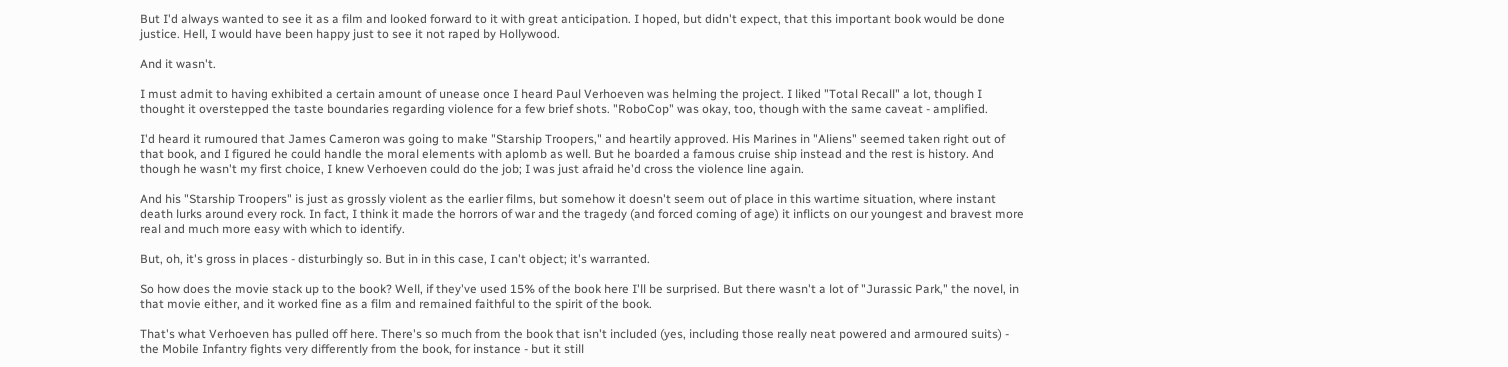But I'd always wanted to see it as a film and looked forward to it with great anticipation. I hoped, but didn't expect, that this important book would be done justice. Hell, I would have been happy just to see it not raped by Hollywood.

And it wasn't.

I must admit to having exhibited a certain amount of unease once I heard Paul Verhoeven was helming the project. I liked "Total Recall" a lot, though I thought it overstepped the taste boundaries regarding violence for a few brief shots. "RoboCop" was okay, too, though with the same caveat - amplified.

I'd heard it rumoured that James Cameron was going to make "Starship Troopers," and heartily approved. His Marines in "Aliens" seemed taken right out of that book, and I figured he could handle the moral elements with aplomb as well. But he boarded a famous cruise ship instead and the rest is history. And though he wasn't my first choice, I knew Verhoeven could do the job; I was just afraid he'd cross the violence line again.

And his "Starship Troopers" is just as grossly violent as the earlier films, but somehow it doesn't seem out of place in this wartime situation, where instant death lurks around every rock. In fact, I think it made the horrors of war and the tragedy (and forced coming of age) it inflicts on our youngest and bravest more real and much more easy with which to identify.

But, oh, it's gross in places - disturbingly so. But in in this case, I can't object; it's warranted.

So how does the movie stack up to the book? Well, if they've used 15% of the book here I'll be surprised. But there wasn't a lot of "Jurassic Park," the novel, in that movie either, and it worked fine as a film and remained faithful to the spirit of the book.

That's what Verhoeven has pulled off here. There's so much from the book that isn't included (yes, including those really neat powered and armoured suits) - the Mobile Infantry fights very differently from the book, for instance - but it still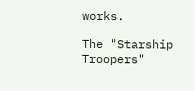works.

The "Starship Troopers"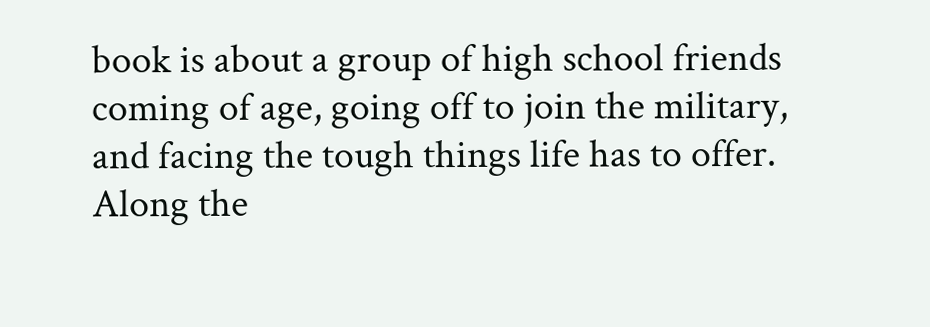book is about a group of high school friends coming of age, going off to join the military, and facing the tough things life has to offer. Along the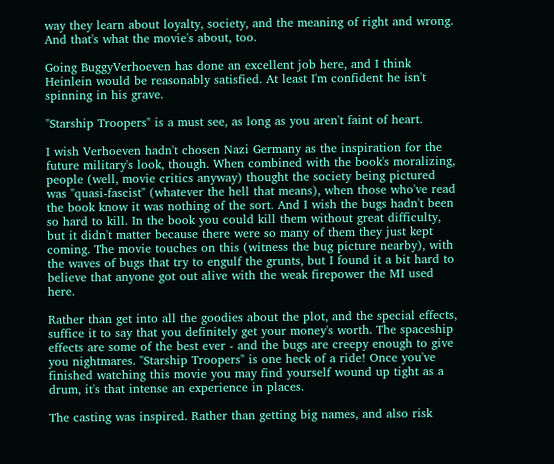way they learn about loyalty, society, and the meaning of right and wrong. And that's what the movie's about, too.

Going BuggyVerhoeven has done an excellent job here, and I think Heinlein would be reasonably satisfied. At least I'm confident he isn't spinning in his grave.

"Starship Troopers" is a must see, as long as you aren't faint of heart.

I wish Verhoeven hadn't chosen Nazi Germany as the inspiration for the future military's look, though. When combined with the book's moralizing, people (well, movie critics anyway) thought the society being pictured was "quasi-fascist" (whatever the hell that means), when those who've read the book know it was nothing of the sort. And I wish the bugs hadn't been so hard to kill. In the book you could kill them without great difficulty, but it didn't matter because there were so many of them they just kept coming. The movie touches on this (witness the bug picture nearby), with the waves of bugs that try to engulf the grunts, but I found it a bit hard to believe that anyone got out alive with the weak firepower the MI used here.

Rather than get into all the goodies about the plot, and the special effects, suffice it to say that you definitely get your money's worth. The spaceship effects are some of the best ever - and the bugs are creepy enough to give you nightmares. "Starship Troopers" is one heck of a ride! Once you've finished watching this movie you may find yourself wound up tight as a drum, it's that intense an experience in places.

The casting was inspired. Rather than getting big names, and also risk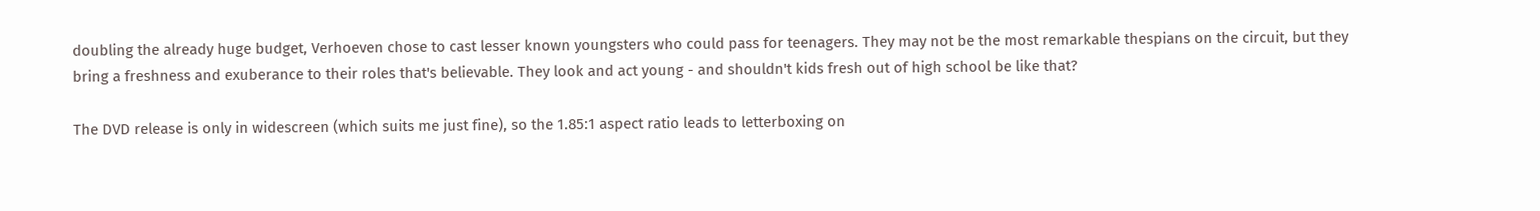doubling the already huge budget, Verhoeven chose to cast lesser known youngsters who could pass for teenagers. They may not be the most remarkable thespians on the circuit, but they bring a freshness and exuberance to their roles that's believable. They look and act young - and shouldn't kids fresh out of high school be like that?

The DVD release is only in widescreen (which suits me just fine), so the 1.85:1 aspect ratio leads to letterboxing on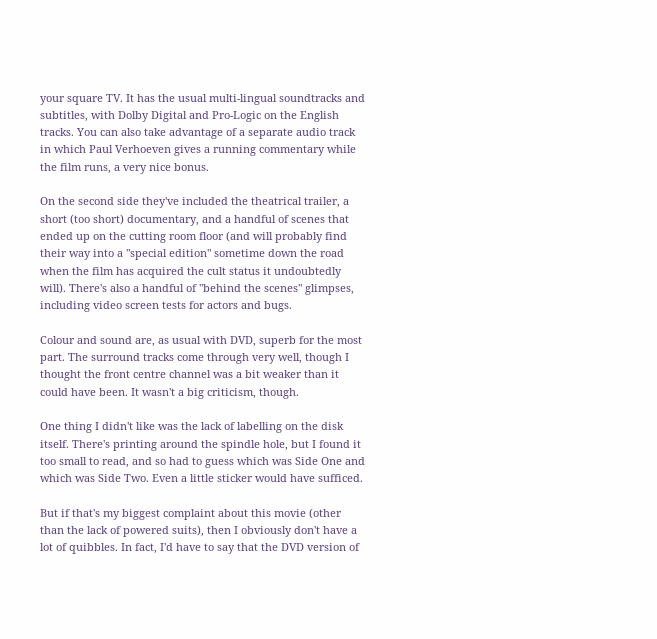your square TV. It has the usual multi-lingual soundtracks and subtitles, with Dolby Digital and Pro-Logic on the English tracks. You can also take advantage of a separate audio track in which Paul Verhoeven gives a running commentary while the film runs, a very nice bonus.

On the second side they've included the theatrical trailer, a short (too short) documentary, and a handful of scenes that ended up on the cutting room floor (and will probably find their way into a "special edition" sometime down the road when the film has acquired the cult status it undoubtedly will). There's also a handful of "behind the scenes" glimpses, including video screen tests for actors and bugs.

Colour and sound are, as usual with DVD, superb for the most part. The surround tracks come through very well, though I thought the front centre channel was a bit weaker than it could have been. It wasn't a big criticism, though.

One thing I didn't like was the lack of labelling on the disk itself. There's printing around the spindle hole, but I found it too small to read, and so had to guess which was Side One and which was Side Two. Even a little sticker would have sufficed.

But if that's my biggest complaint about this movie (other than the lack of powered suits), then I obviously don't have a lot of quibbles. In fact, I'd have to say that the DVD version of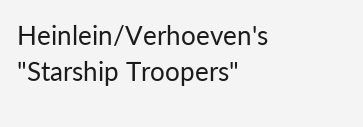Heinlein/Verhoeven's "Starship Troopers"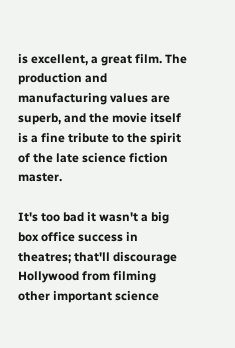is excellent, a great film. The production and manufacturing values are superb, and the movie itself is a fine tribute to the spirit of the late science fiction master.

It's too bad it wasn't a big box office success in theatres; that'll discourage Hollywood from filming other important science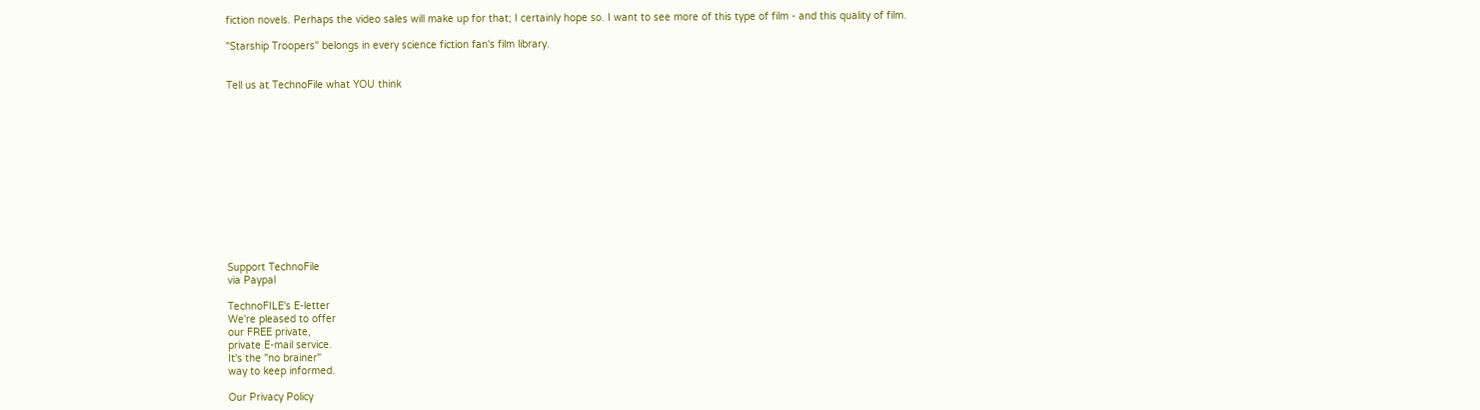fiction novels. Perhaps the video sales will make up for that; I certainly hope so. I want to see more of this type of film - and this quality of film.

"Starship Troopers" belongs in every science fiction fan's film library.


Tell us at TechnoFile what YOU think













Support TechnoFile
via Paypal

TechnoFILE's E-letter
We're pleased to offer
our FREE private,
private E-mail service.
It's the "no brainer"
way to keep informed.

Our Privacy Policy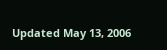Updated May 13, 2006